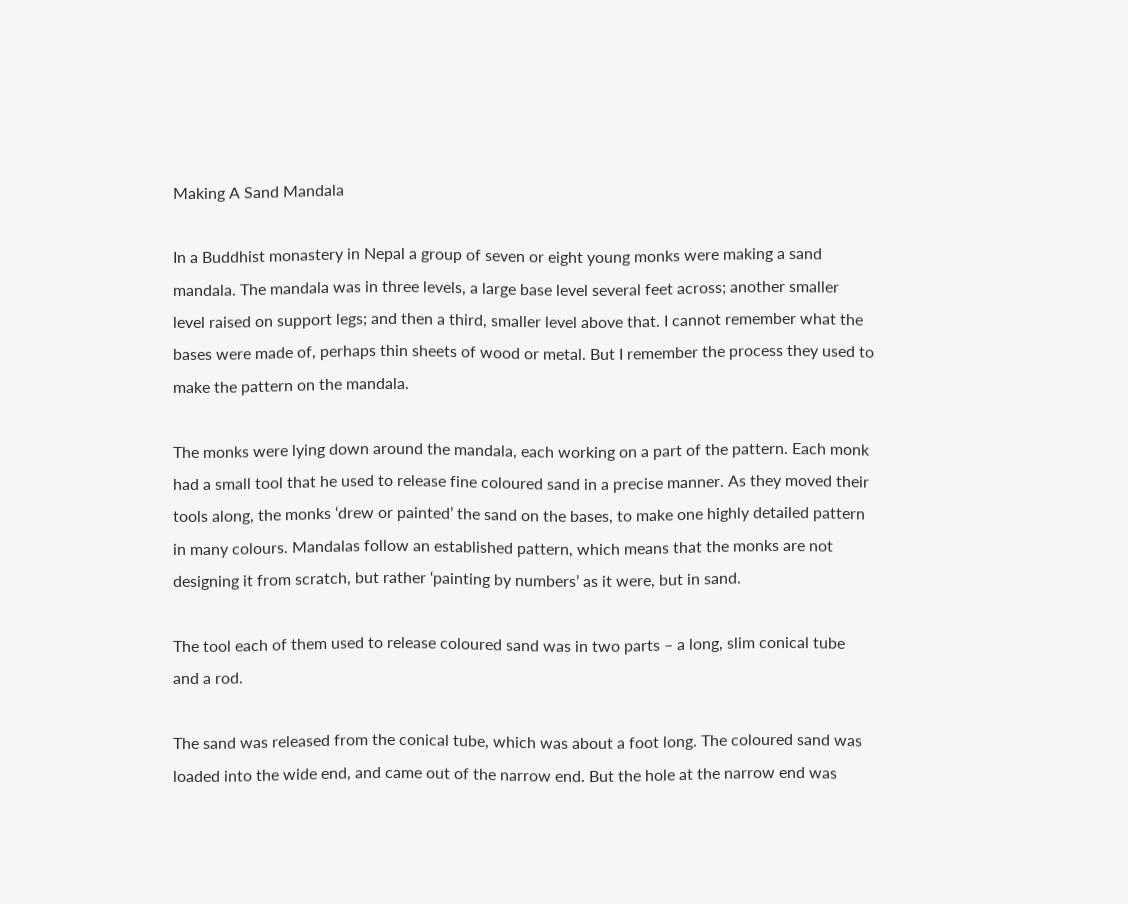Making A Sand Mandala

In a Buddhist monastery in Nepal a group of seven or eight young monks were making a sand mandala. The mandala was in three levels, a large base level several feet across; another smaller level raised on support legs; and then a third, smaller level above that. I cannot remember what the bases were made of, perhaps thin sheets of wood or metal. But I remember the process they used to make the pattern on the mandala.

The monks were lying down around the mandala, each working on a part of the pattern. Each monk had a small tool that he used to release fine coloured sand in a precise manner. As they moved their tools along, the monks ‘drew or painted’ the sand on the bases, to make one highly detailed pattern in many colours. Mandalas follow an established pattern, which means that the monks are not designing it from scratch, but rather ‘painting by numbers’ as it were, but in sand.

The tool each of them used to release coloured sand was in two parts – a long, slim conical tube and a rod.

The sand was released from the conical tube, which was about a foot long. The coloured sand was loaded into the wide end, and came out of the narrow end. But the hole at the narrow end was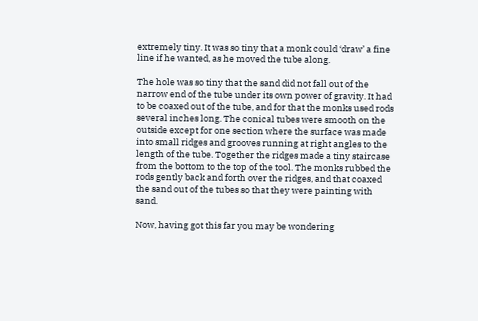extremely tiny. It was so tiny that a monk could ‘draw’ a fine line if he wanted, as he moved the tube along.

The hole was so tiny that the sand did not fall out of the narrow end of the tube under its own power of gravity. It had to be coaxed out of the tube, and for that the monks used rods several inches long. The conical tubes were smooth on the outside except for one section where the surface was made into small ridges and grooves running at right angles to the length of the tube. Together the ridges made a tiny staircase from the bottom to the top of the tool. The monks rubbed the rods gently back and forth over the ridges, and that coaxed the sand out of the tubes so that they were painting with sand.

Now, having got this far you may be wondering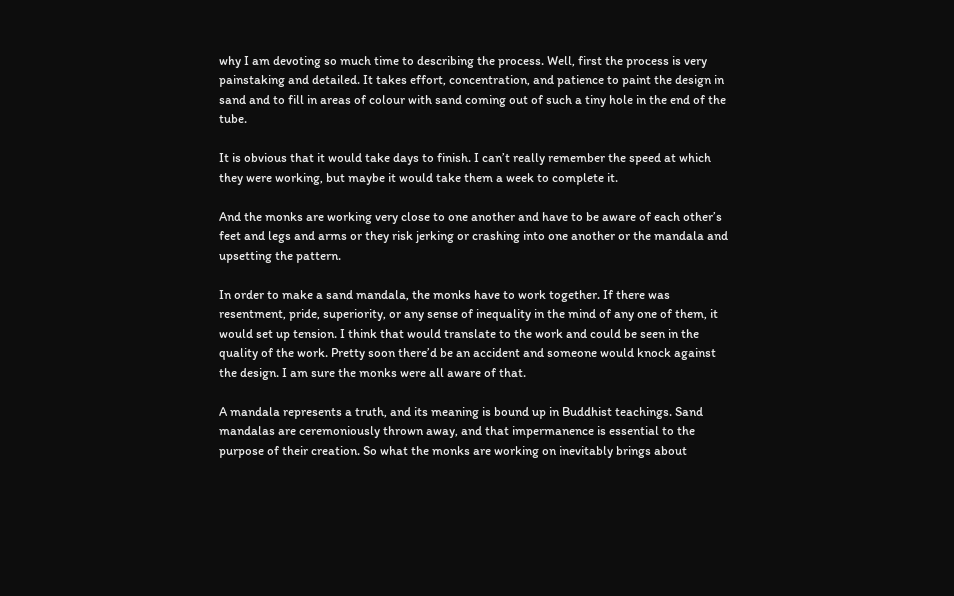why I am devoting so much time to describing the process. Well, first the process is very painstaking and detailed. It takes effort, concentration, and patience to paint the design in sand and to fill in areas of colour with sand coming out of such a tiny hole in the end of the tube.

It is obvious that it would take days to finish. I can’t really remember the speed at which they were working, but maybe it would take them a week to complete it.

And the monks are working very close to one another and have to be aware of each other’s feet and legs and arms or they risk jerking or crashing into one another or the mandala and upsetting the pattern.

In order to make a sand mandala, the monks have to work together. If there was resentment, pride, superiority, or any sense of inequality in the mind of any one of them, it would set up tension. I think that would translate to the work and could be seen in the quality of the work. Pretty soon there’d be an accident and someone would knock against the design. I am sure the monks were all aware of that.

A mandala represents a truth, and its meaning is bound up in Buddhist teachings. Sand mandalas are ceremoniously thrown away, and that impermanence is essential to the purpose of their creation. So what the monks are working on inevitably brings about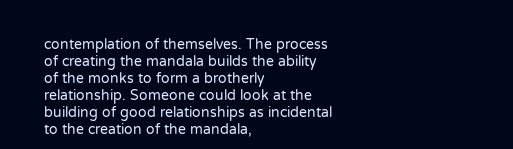contemplation of themselves. The process of creating the mandala builds the ability of the monks to form a brotherly relationship. Someone could look at the building of good relationships as incidental to the creation of the mandala,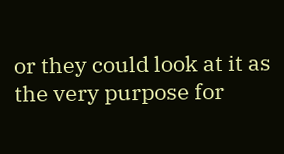or they could look at it as the very purpose for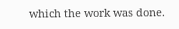which the work was done.